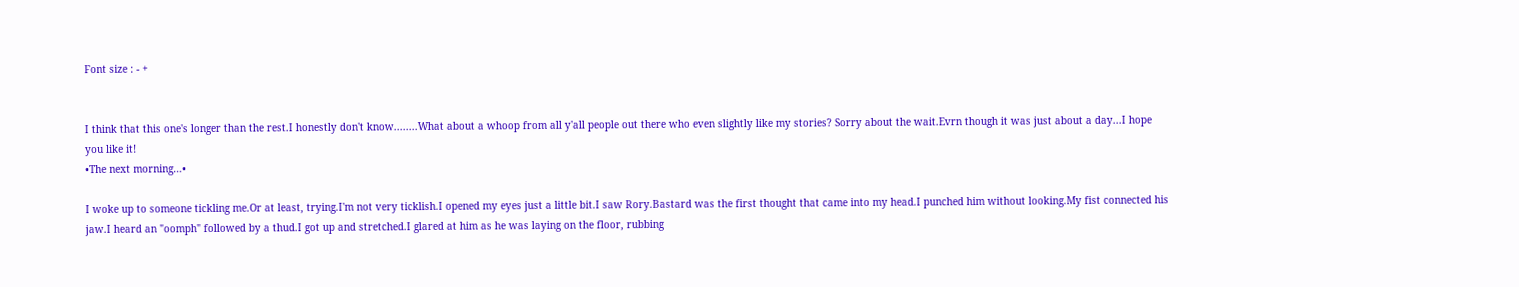Font size : - +


I think that this one's longer than the rest.I honestly don't know........What about a whoop from all y'all people out there who even slightly like my stories? Sorry about the wait.Evrn though it was just about a day...I hope you like it!
•The next morning…•

I woke up to someone tickling me.Or at least, trying.I'm not very ticklish.I opened my eyes just a little bit.I saw Rory.Bastard was the first thought that came into my head.I punched him without looking.My fist connected his jaw.I heard an "oomph" followed by a thud.I got up and stretched.I glared at him as he was laying on the floor, rubbing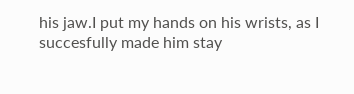his jaw.I put my hands on his wrists, as I succesfully made him stay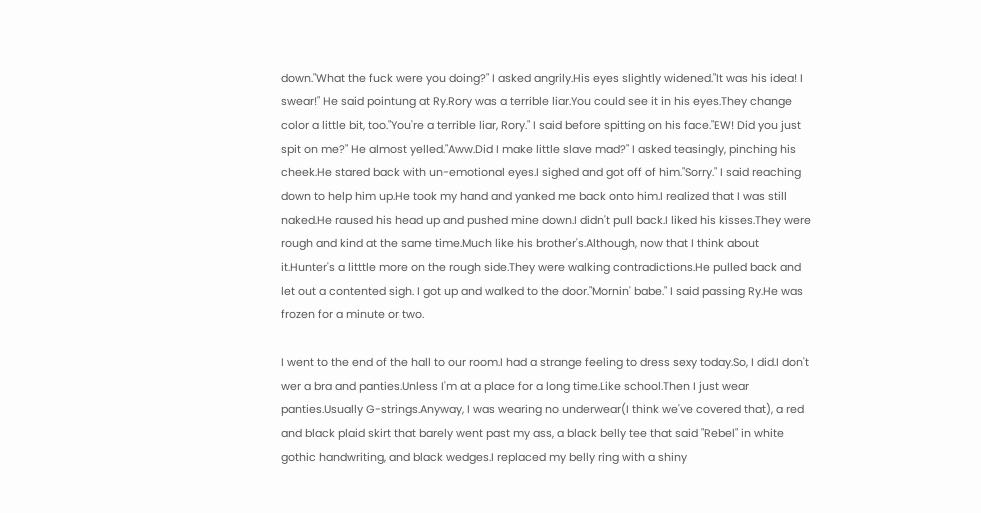down."What the fuck were you doing?" I asked angrily.His eyes slightly widened."It was his idea! I swear!" He said pointung at Ry.Rory was a terrible liar.You could see it in his eyes.They change color a little bit, too."You're a terrible liar, Rory." I said before spitting on his face."EW! Did you just spit on me?" He almost yelled."Aww.Did I make little slave mad?" I asked teasingly, pinching his cheek.He stared back with un-emotional eyes.I sighed and got off of him."Sorry." I said reaching down to help him up.He took my hand and yanked me back onto him.I realized that I was still naked.He raused his head up and pushed mine down.I didn't pull back.I liked his kisses.They were rough and kind at the same time.Much like his brother's.Although, now that I think about it.Hunter's a litttle more on the rough side.They were walking contradictions.He pulled back and let out a contented sigh. I got up and walked to the door."Mornin' babe." I said passing Ry.He was frozen for a minute or two.

I went to the end of the hall to our room.I had a strange feeling to dress sexy today.So, I did.I don't wer a bra and panties.Unless I'm at a place for a long time.Like school.Then I just wear panties.Usually G-strings.Anyway, I was wearing no underwear(I think we've covered that), a red and black plaid skirt that barely went past my ass, a black belly tee that said "Rebel" in white gothic handwriting, and black wedges.I replaced my belly ring with a shiny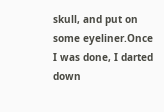skull, and put on some eyeliner.Once I was done, I darted down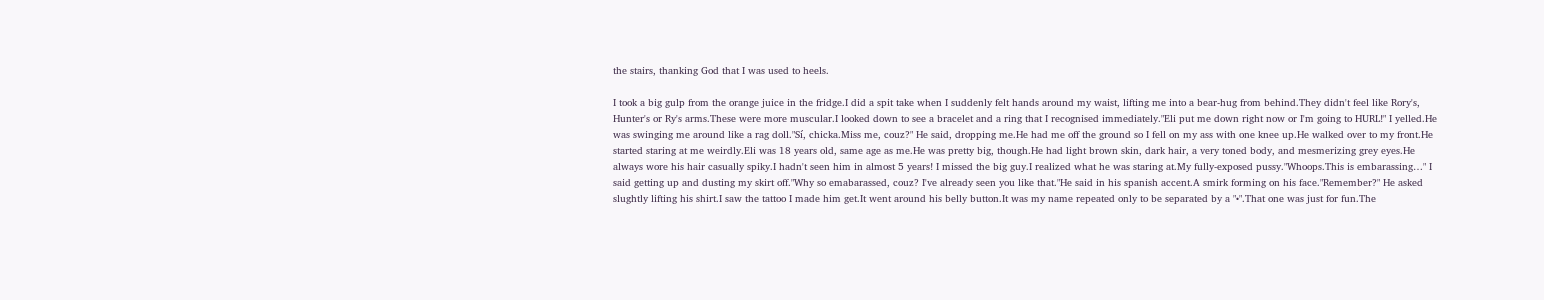the stairs, thanking God that I was used to heels.

I took a big gulp from the orange juice in the fridge.I did a spit take when I suddenly felt hands around my waist, lifting me into a bear-hug from behind.They didn't feel like Rory's, Hunter's or Ry's arms.These were more muscular.I looked down to see a bracelet and a ring that I recognised immediately."Eli put me down right now or I'm going to HURL!" I yelled.He was swinging me around like a rag doll."Sí, chicka.Miss me, couz?" He said, dropping me.He had me off the ground so I fell on my ass with one knee up.He walked over to my front.He started staring at me weirdly.Eli was 18 years old, same age as me.He was pretty big, though.He had light brown skin, dark hair, a very toned body, and mesmerizing grey eyes.He always wore his hair casually spiky.I hadn't seen him in almost 5 years! I missed the big guy.I realized what he was staring at.My fully-exposed pussy."Whoops.This is embarassing…" I said getting up and dusting my skirt off."Why so emabarassed, couz? I've already seen you like that."He said in his spanish accent.A smirk forming on his face."Remember?" He asked slughtly lifting his shirt.I saw the tattoo I made him get.It went around his belly button.It was my name repeated only to be separated by a "•".That one was just for fun.The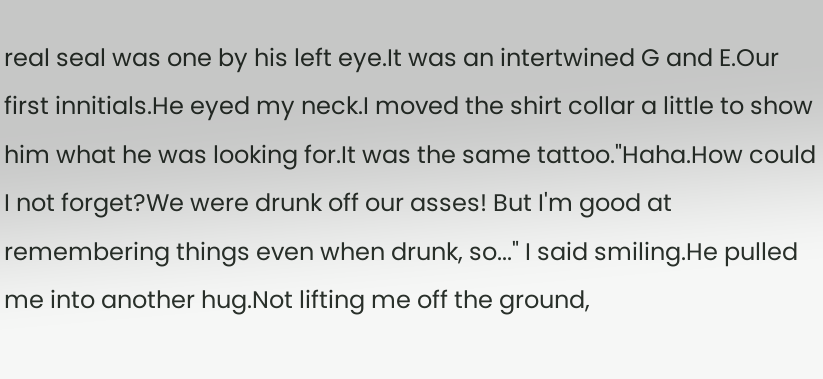real seal was one by his left eye.It was an intertwined G and E.Our first innitials.He eyed my neck.I moved the shirt collar a little to show him what he was looking for.It was the same tattoo."Haha.How could I not forget?We were drunk off our asses! But I'm good at remembering things even when drunk, so..." I said smiling.He pulled me into another hug.Not lifting me off the ground,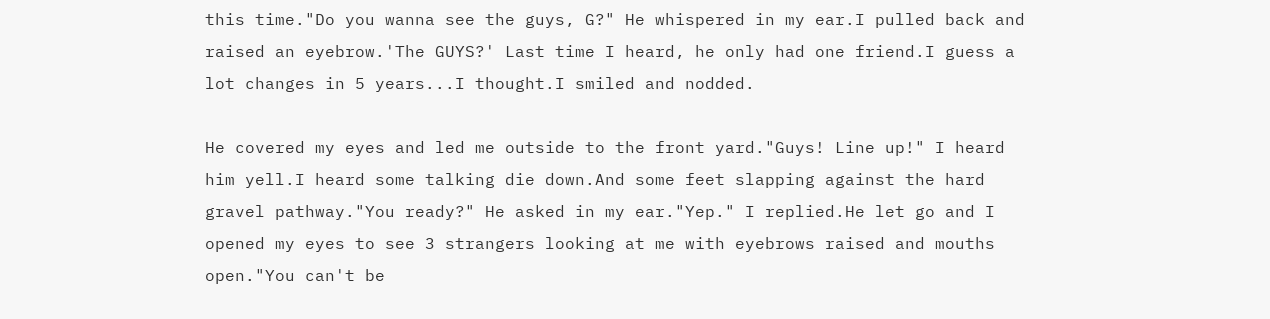this time."Do you wanna see the guys, G?" He whispered in my ear.I pulled back and raised an eyebrow.'The GUYS?' Last time I heard, he only had one friend.I guess a lot changes in 5 years...I thought.I smiled and nodded.

He covered my eyes and led me outside to the front yard."Guys! Line up!" I heard him yell.I heard some talking die down.And some feet slapping against the hard gravel pathway."You ready?" He asked in my ear."Yep." I replied.He let go and I opened my eyes to see 3 strangers looking at me with eyebrows raised and mouths open."You can't be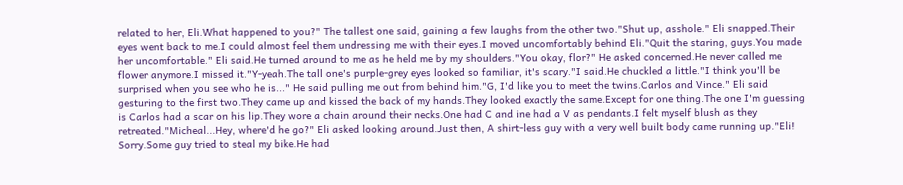related to her, Eli.What happened to you?" The tallest one said, gaining a few laughs from the other two."Shut up, asshole." Eli snapped.Their eyes went back to me.I could almost feel them undressing me with their eyes.I moved uncomfortably behind Eli."Quit the staring, guys.You made her uncomfortable." Eli said.He turned around to me as he held me by my shoulders."You okay, flor?" He asked concerned.He never called me flower anymore.I missed it."Y-yeah.The tall one's purple-grey eyes looked so familiar, it's scary."I said.He chuckled a little."I think you'll be surprised when you see who he is..." He said pulling me out from behind him."G, I'd like you to meet the twins.Carlos and Vince." Eli said gesturing to the first two.They came up and kissed the back of my hands.They looked exactly the same.Except for one thing.The one I'm guessing is Carlos had a scar on his lip.They wore a chain around their necks.One had C and ine had a V as pendants.I felt myself blush as they retreated."Micheal...Hey, where'd he go?" Eli asked looking around.Just then, A shirt-less guy with a very well built body came running up."Eli! Sorry.Some guy tried to steal my bike.He had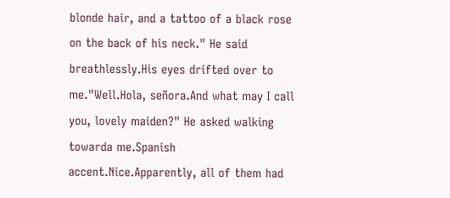blonde hair, and a tattoo of a black rose on the back of his neck." He said breathlessly.His eyes drifted over to me."Well.Hola, señora.And what may I call you, lovely maiden?" He asked walking towarda me.Spanish accent.Nice.Apparently, all of them had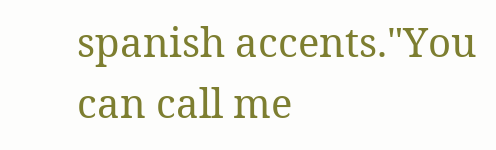spanish accents."You can call me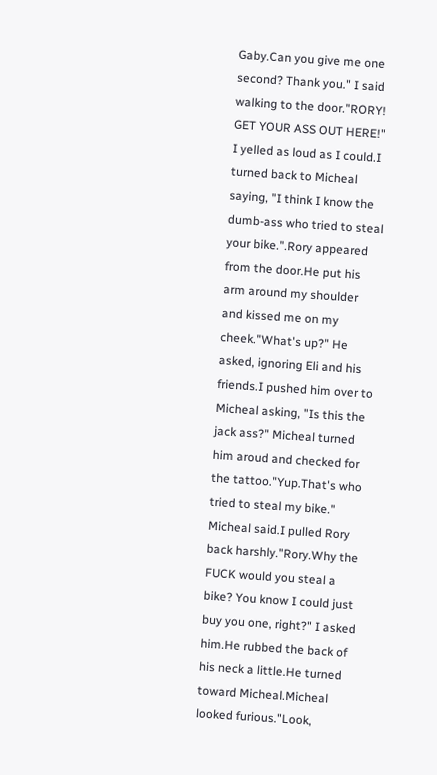Gaby.Can you give me one second? Thank you." I said walking to the door."RORY! GET YOUR ASS OUT HERE!" I yelled as loud as I could.I turned back to Micheal saying, "I think I know the dumb-ass who tried to steal your bike.".Rory appeared from the door.He put his arm around my shoulder and kissed me on my cheek."What's up?" He asked, ignoring Eli and his friends.I pushed him over to Micheal asking, "Is this the jack ass?" Micheal turned him aroud and checked for the tattoo."Yup.That's who tried to steal my bike." Micheal said.I pulled Rory back harshly."Rory.Why the FUCK would you steal a bike? You know I could just buy you one, right?" I asked him.He rubbed the back of his neck a little.He turned toward Micheal.Micheal looked furious."Look,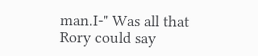man.I-" Was all that Rory could say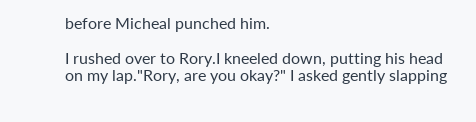before Micheal punched him.

I rushed over to Rory.I kneeled down, putting his head on my lap."Rory, are you okay?" I asked gently slapping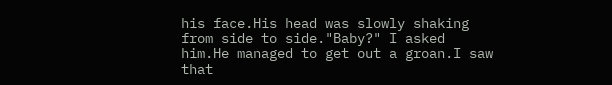his face.His head was slowly shaking from side to side."Baby?" I asked him.He managed to get out a groan.I saw that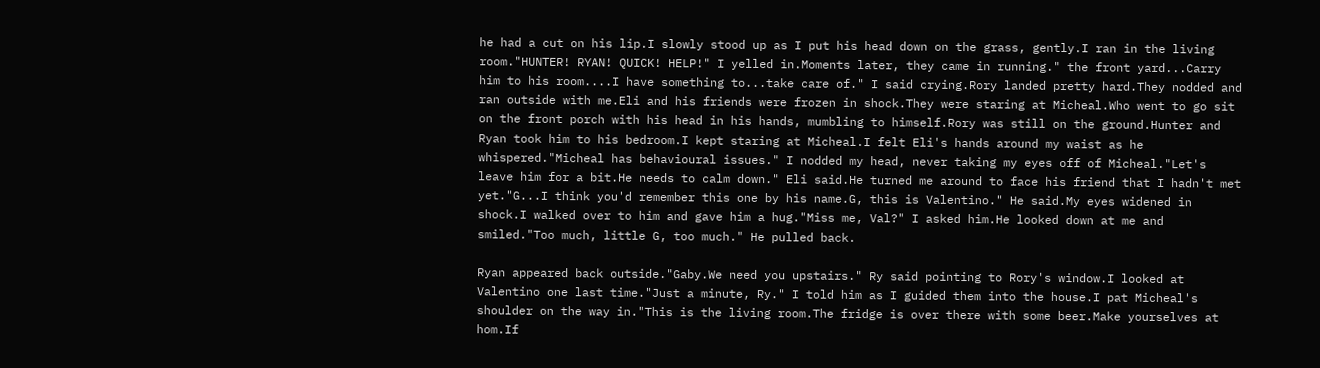he had a cut on his lip.I slowly stood up as I put his head down on the grass, gently.I ran in the living room."HUNTER! RYAN! QUICK! HELP!" I yelled in.Moments later, they came in running." the front yard...Carry him to his room....I have something to...take care of." I said crying.Rory landed pretty hard.They nodded and ran outside with me.Eli and his friends were frozen in shock.They were staring at Micheal.Who went to go sit on the front porch with his head in his hands, mumbling to himself.Rory was still on the ground.Hunter and Ryan took him to his bedroom.I kept staring at Micheal.I felt Eli's hands around my waist as he whispered."Micheal has behavioural issues." I nodded my head, never taking my eyes off of Micheal."Let's leave him for a bit.He needs to calm down." Eli said.He turned me around to face his friend that I hadn't met yet."G...I think you'd remember this one by his name.G, this is Valentino." He said.My eyes widened in shock.I walked over to him and gave him a hug."Miss me, Val?" I asked him.He looked down at me and smiled."Too much, little G, too much." He pulled back.

Ryan appeared back outside."Gaby.We need you upstairs." Ry said pointing to Rory's window.I looked at Valentino one last time."Just a minute, Ry." I told him as I guided them into the house.I pat Micheal's shoulder on the way in."This is the living room.The fridge is over there with some beer.Make yourselves at hom.If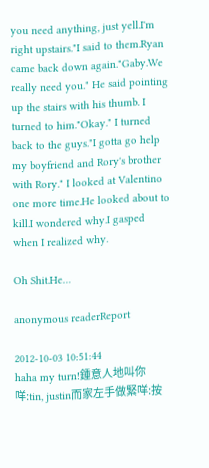you need anything, just yell.I'm right upstairs."I said to them.Ryan came back down again."Gaby.We really need you." He said pointing up the stairs with his thumb. I turned to him."Okay." I turned back to the guys."I gotta go help my boyfriend and Rory's brother with Rory." I looked at Valentino one more time.He looked about to kill.I wondered why.I gasped when I realized why.

Oh Shit.He…

anonymous readerReport

2012-10-03 10:51:44
haha my turn!鍾意人地叫你咩:tin, justin而家左手做緊咩:按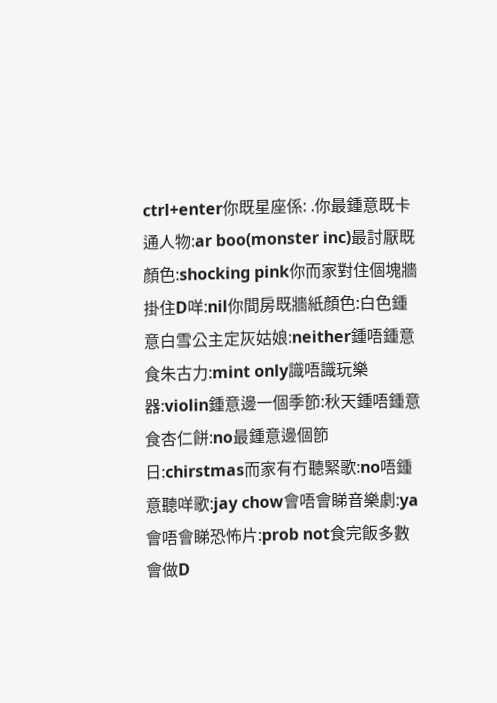ctrl+enter你既星座係: .你最鍾意既卡通人物:ar boo(monster inc)最討厭既顏色:shocking pink你而家對住個塊牆掛住D咩:nil你間房既牆紙顏色:白色鍾意白雪公主定灰姑娘:neither鍾唔鍾意食朱古力:mint only識唔識玩樂器:violin鍾意邊一個季節:秋天鍾唔鍾意食杏仁餅:no最鍾意邊個節日:chirstmas而家有冇聽緊歌:no唔鍾意聽咩歌:jay chow會唔會睇音樂劇:ya會唔會睇恐怖片:prob not食完飯多數會做D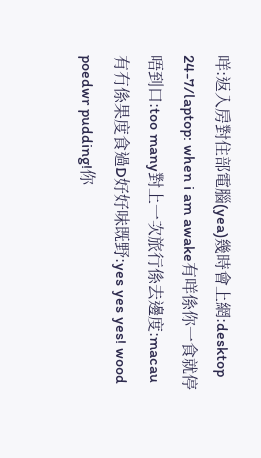咩:返入房對住部電腦(yea)幾時會上網:desktop 24-7/laptop: when i am awake有咩係你一食就停唔到口:too many對上一次旅行係去邊度:macau有冇係果度食過D好好味既野:yes yes yes! wood poedwr pudding!你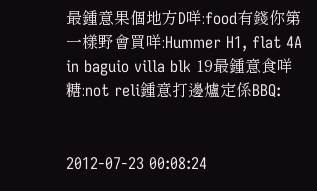最鍾意果個地方D咩:food有錢你第一樣野會買咩:Hummer H1, flat 4A in baguio villa blk 19最鍾意食咩糖:not reli鍾意打邊爐定係BBQ:


2012-07-23 00:08:24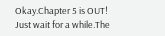Okay.Chapter 5 is OUT! Just wait for a while.The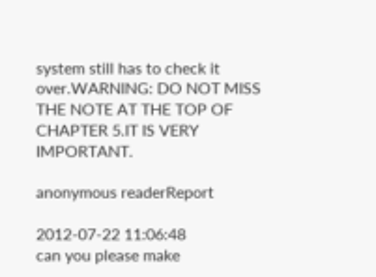system still has to check it over.WARNING: DO NOT MISS THE NOTE AT THE TOP OF CHAPTER 5.IT IS VERY IMPORTANT.

anonymous readerReport

2012-07-22 11:06:48
can you please make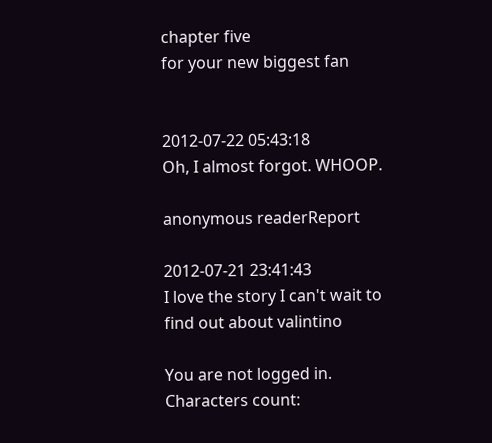chapter five
for your new biggest fan


2012-07-22 05:43:18
Oh, I almost forgot. WHOOP.

anonymous readerReport

2012-07-21 23:41:43
I love the story I can't wait to find out about valintino

You are not logged in.
Characters count: